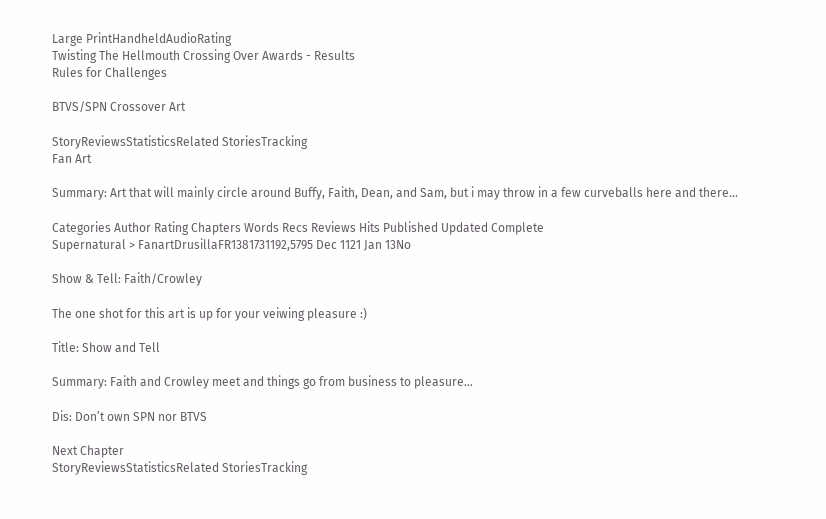Large PrintHandheldAudioRating
Twisting The Hellmouth Crossing Over Awards - Results
Rules for Challenges

BTVS/SPN Crossover Art

StoryReviewsStatisticsRelated StoriesTracking
Fan Art

Summary: Art that will mainly circle around Buffy, Faith, Dean, and Sam, but i may throw in a few curveballs here and there...

Categories Author Rating Chapters Words Recs Reviews Hits Published Updated Complete
Supernatural > FanartDrusillaFR1381731192,5795 Dec 1121 Jan 13No

Show & Tell: Faith/Crowley

The one shot for this art is up for your veiwing pleasure :)

Title: Show and Tell

Summary: Faith and Crowley meet and things go from business to pleasure…

Dis: Don’t own SPN nor BTVS

Next Chapter
StoryReviewsStatisticsRelated StoriesTracking